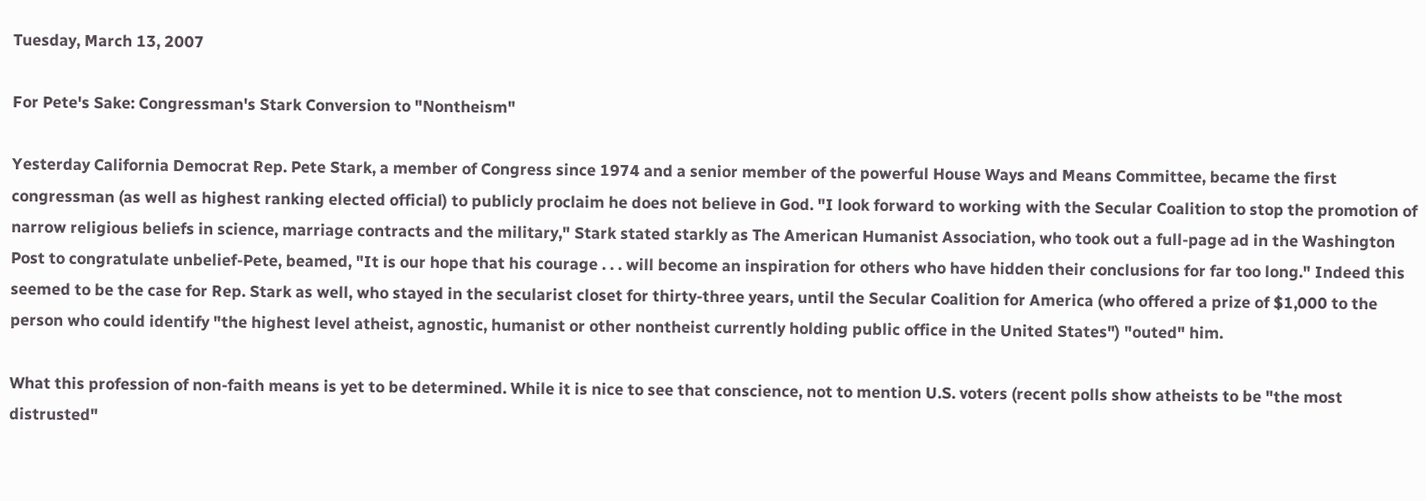Tuesday, March 13, 2007

For Pete's Sake: Congressman's Stark Conversion to "Nontheism"

Yesterday California Democrat Rep. Pete Stark, a member of Congress since 1974 and a senior member of the powerful House Ways and Means Committee, became the first congressman (as well as highest ranking elected official) to publicly proclaim he does not believe in God. "I look forward to working with the Secular Coalition to stop the promotion of narrow religious beliefs in science, marriage contracts and the military," Stark stated starkly as The American Humanist Association, who took out a full-page ad in the Washington Post to congratulate unbelief-Pete, beamed, "It is our hope that his courage . . . will become an inspiration for others who have hidden their conclusions for far too long." Indeed this seemed to be the case for Rep. Stark as well, who stayed in the secularist closet for thirty-three years, until the Secular Coalition for America (who offered a prize of $1,000 to the person who could identify "the highest level atheist, agnostic, humanist or other nontheist currently holding public office in the United States") "outed" him.

What this profession of non-faith means is yet to be determined. While it is nice to see that conscience, not to mention U.S. voters (recent polls show atheists to be "the most distrusted"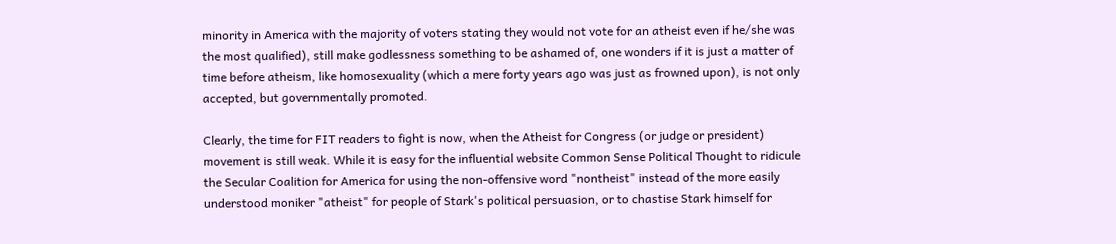minority in America with the majority of voters stating they would not vote for an atheist even if he/she was the most qualified), still make godlessness something to be ashamed of, one wonders if it is just a matter of time before atheism, like homosexuality (which a mere forty years ago was just as frowned upon), is not only accepted, but governmentally promoted.

Clearly, the time for FIT readers to fight is now, when the Atheist for Congress (or judge or president) movement is still weak. While it is easy for the influential website Common Sense Political Thought to ridicule the Secular Coalition for America for using the non-offensive word "nontheist" instead of the more easily understood moniker "atheist" for people of Stark's political persuasion, or to chastise Stark himself for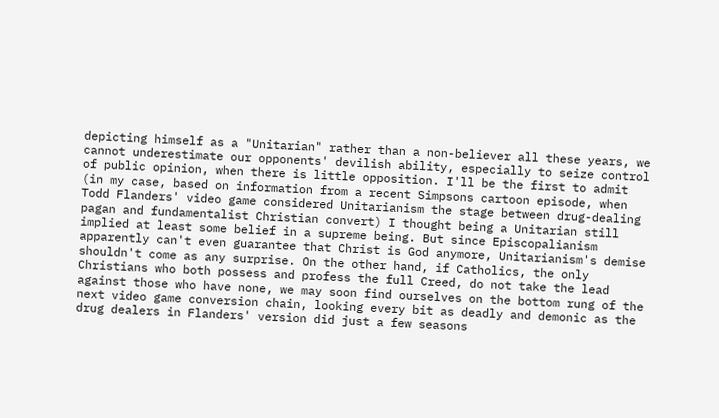depicting himself as a "Unitarian" rather than a non-believer all these years, we cannot underestimate our opponents' devilish ability, especially to seize control of public opinion, when there is little opposition. I'll be the first to admit (in my case, based on information from a recent Simpsons cartoon episode, when Todd Flanders' video game considered Unitarianism the stage between drug-dealing pagan and fundamentalist Christian convert) I thought being a Unitarian still implied at least some belief in a supreme being. But since Episcopalianism apparently can't even guarantee that Christ is God anymore, Unitarianism's demise shouldn't come as any surprise. On the other hand, if Catholics, the only Christians who both possess and profess the full Creed, do not take the lead against those who have none, we may soon find ourselves on the bottom rung of the next video game conversion chain, looking every bit as deadly and demonic as the drug dealers in Flanders' version did just a few seasons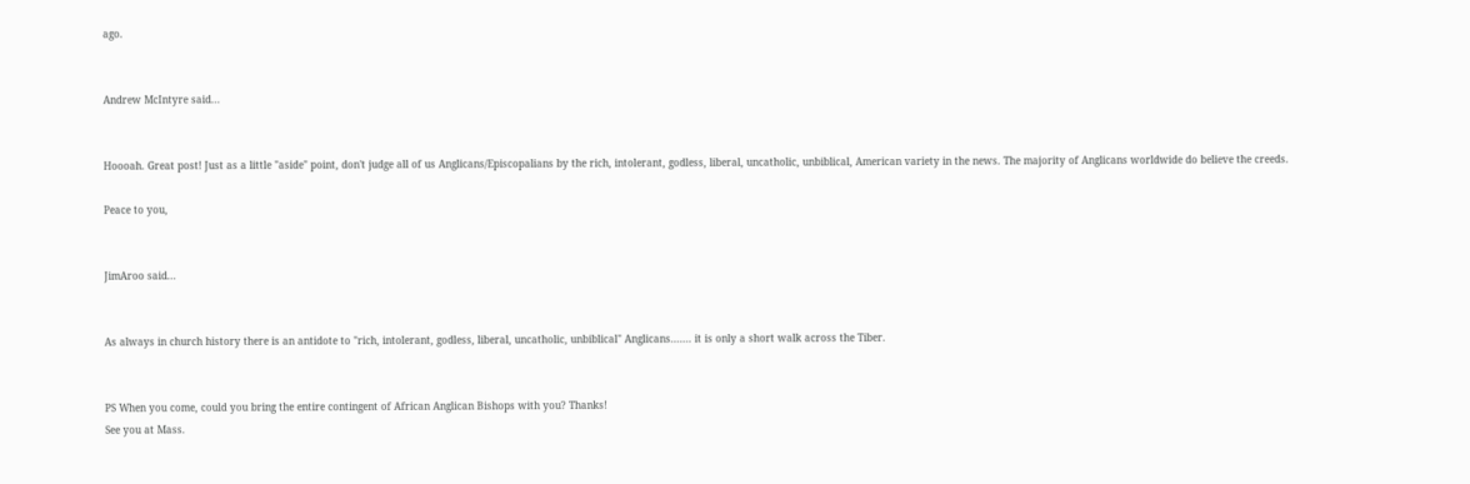ago.


Andrew McIntyre said...


Hoooah. Great post! Just as a little "aside" point, don't judge all of us Anglicans/Episcopalians by the rich, intolerant, godless, liberal, uncatholic, unbiblical, American variety in the news. The majority of Anglicans worldwide do believe the creeds.

Peace to you,


JimAroo said...


As always in church history there is an antidote to "rich, intolerant, godless, liberal, uncatholic, unbiblical" Anglicans....... it is only a short walk across the Tiber.


PS When you come, could you bring the entire contingent of African Anglican Bishops with you? Thanks!
See you at Mass.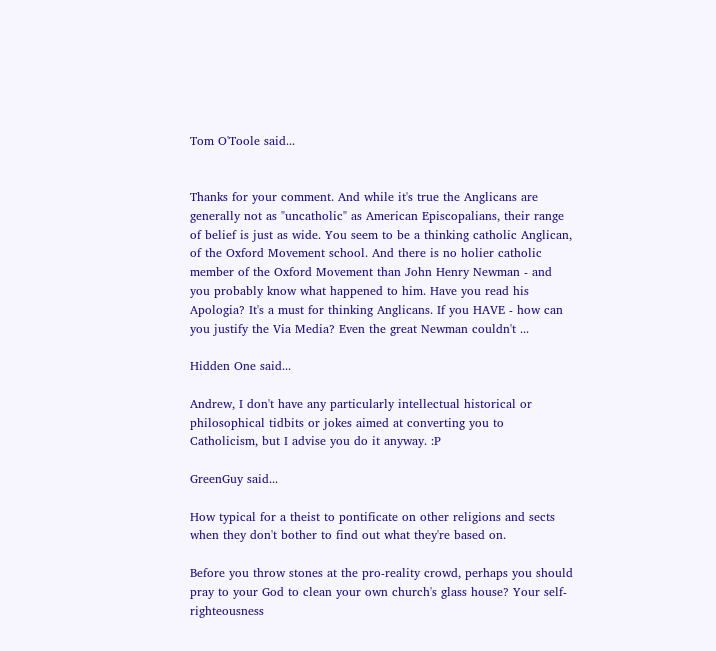Tom O'Toole said...


Thanks for your comment. And while it's true the Anglicans are generally not as "uncatholic" as American Episcopalians, their range of belief is just as wide. You seem to be a thinking catholic Anglican, of the Oxford Movement school. And there is no holier catholic member of the Oxford Movement than John Henry Newman - and you probably know what happened to him. Have you read his Apologia? It's a must for thinking Anglicans. If you HAVE - how can you justify the Via Media? Even the great Newman couldn't ...

Hidden One said...

Andrew, I don't have any particularly intellectual historical or philosophical tidbits or jokes aimed at converting you to Catholicism, but I advise you do it anyway. :P

GreenGuy said...

How typical for a theist to pontificate on other religions and sects when they don't bother to find out what they're based on.

Before you throw stones at the pro-reality crowd, perhaps you should pray to your God to clean your own church's glass house? Your self-righteousness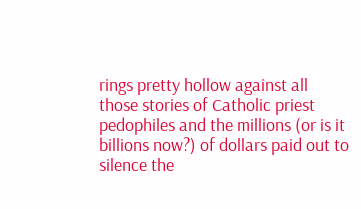rings pretty hollow against all those stories of Catholic priest pedophiles and the millions (or is it billions now?) of dollars paid out to silence the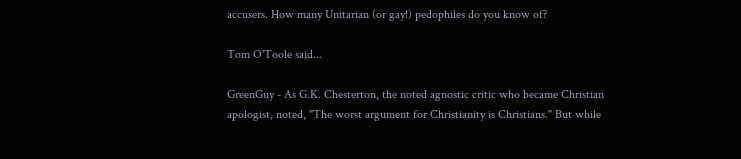accusers. How many Unitarian (or gay!) pedophiles do you know of?

Tom O'Toole said...

GreenGuy - As G.K. Chesterton, the noted agnostic critic who became Christian apologist, noted, "The worst argument for Christianity is Christians." But while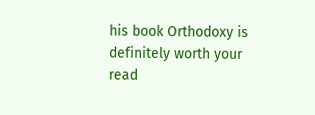his book Orthodoxy is definitely worth your read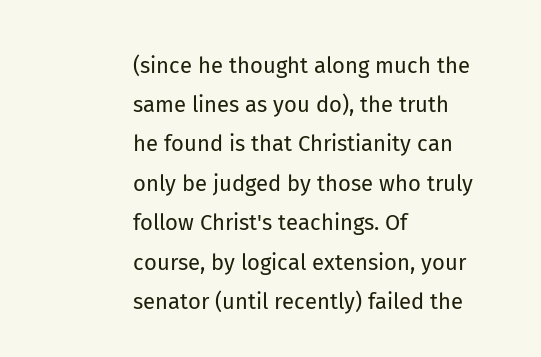(since he thought along much the same lines as you do), the truth he found is that Christianity can only be judged by those who truly follow Christ's teachings. Of course, by logical extension, your senator (until recently) failed the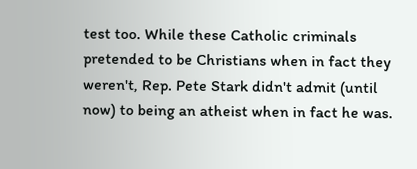test too. While these Catholic criminals pretended to be Christians when in fact they weren't, Rep. Pete Stark didn't admit (until now) to being an atheist when in fact he was.